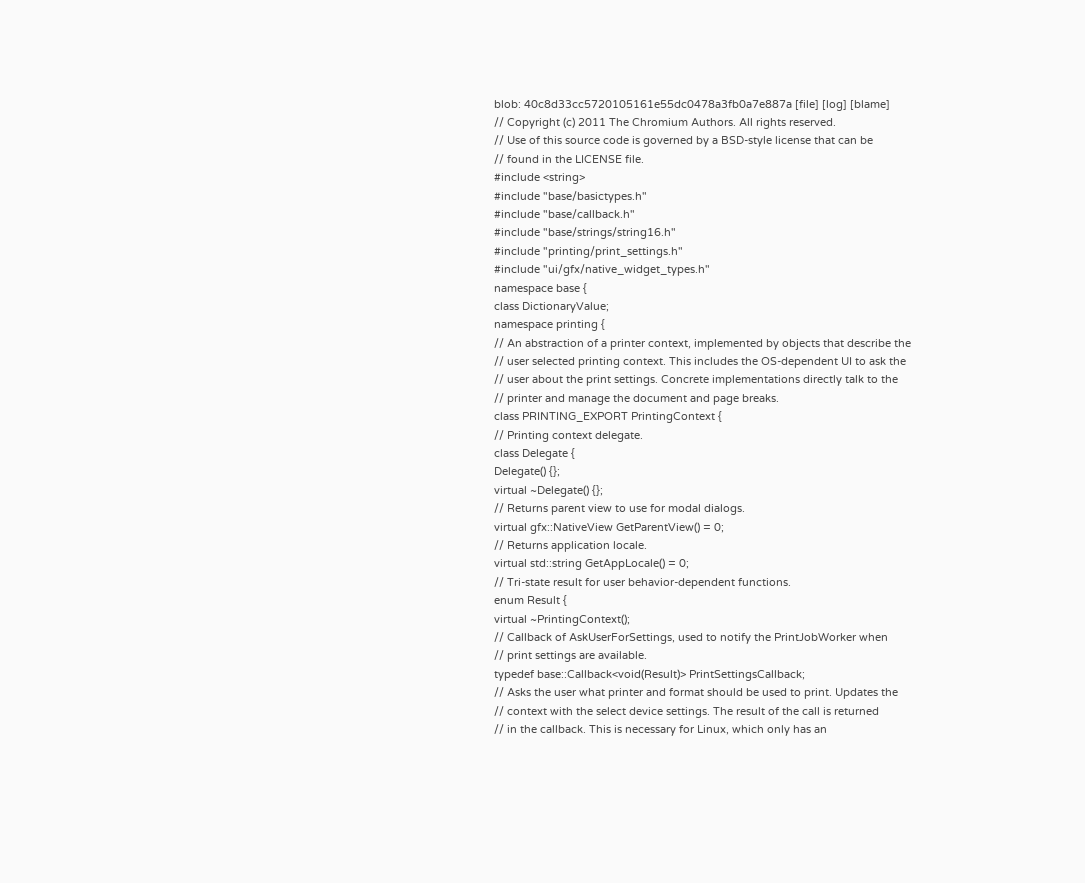blob: 40c8d33cc5720105161e55dc0478a3fb0a7e887a [file] [log] [blame]
// Copyright (c) 2011 The Chromium Authors. All rights reserved.
// Use of this source code is governed by a BSD-style license that can be
// found in the LICENSE file.
#include <string>
#include "base/basictypes.h"
#include "base/callback.h"
#include "base/strings/string16.h"
#include "printing/print_settings.h"
#include "ui/gfx/native_widget_types.h"
namespace base {
class DictionaryValue;
namespace printing {
// An abstraction of a printer context, implemented by objects that describe the
// user selected printing context. This includes the OS-dependent UI to ask the
// user about the print settings. Concrete implementations directly talk to the
// printer and manage the document and page breaks.
class PRINTING_EXPORT PrintingContext {
// Printing context delegate.
class Delegate {
Delegate() {};
virtual ~Delegate() {};
// Returns parent view to use for modal dialogs.
virtual gfx::NativeView GetParentView() = 0;
// Returns application locale.
virtual std::string GetAppLocale() = 0;
// Tri-state result for user behavior-dependent functions.
enum Result {
virtual ~PrintingContext();
// Callback of AskUserForSettings, used to notify the PrintJobWorker when
// print settings are available.
typedef base::Callback<void(Result)> PrintSettingsCallback;
// Asks the user what printer and format should be used to print. Updates the
// context with the select device settings. The result of the call is returned
// in the callback. This is necessary for Linux, which only has an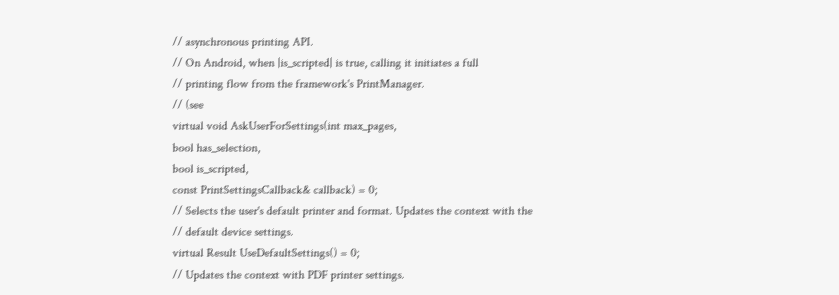// asynchronous printing API.
// On Android, when |is_scripted| is true, calling it initiates a full
// printing flow from the framework's PrintManager.
// (see
virtual void AskUserForSettings(int max_pages,
bool has_selection,
bool is_scripted,
const PrintSettingsCallback& callback) = 0;
// Selects the user's default printer and format. Updates the context with the
// default device settings.
virtual Result UseDefaultSettings() = 0;
// Updates the context with PDF printer settings.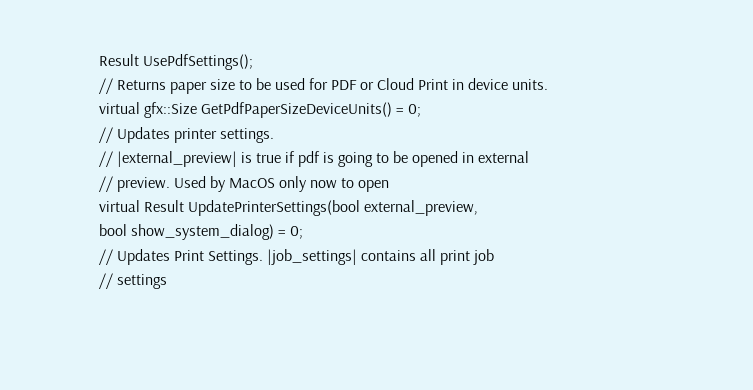Result UsePdfSettings();
// Returns paper size to be used for PDF or Cloud Print in device units.
virtual gfx::Size GetPdfPaperSizeDeviceUnits() = 0;
// Updates printer settings.
// |external_preview| is true if pdf is going to be opened in external
// preview. Used by MacOS only now to open
virtual Result UpdatePrinterSettings(bool external_preview,
bool show_system_dialog) = 0;
// Updates Print Settings. |job_settings| contains all print job
// settings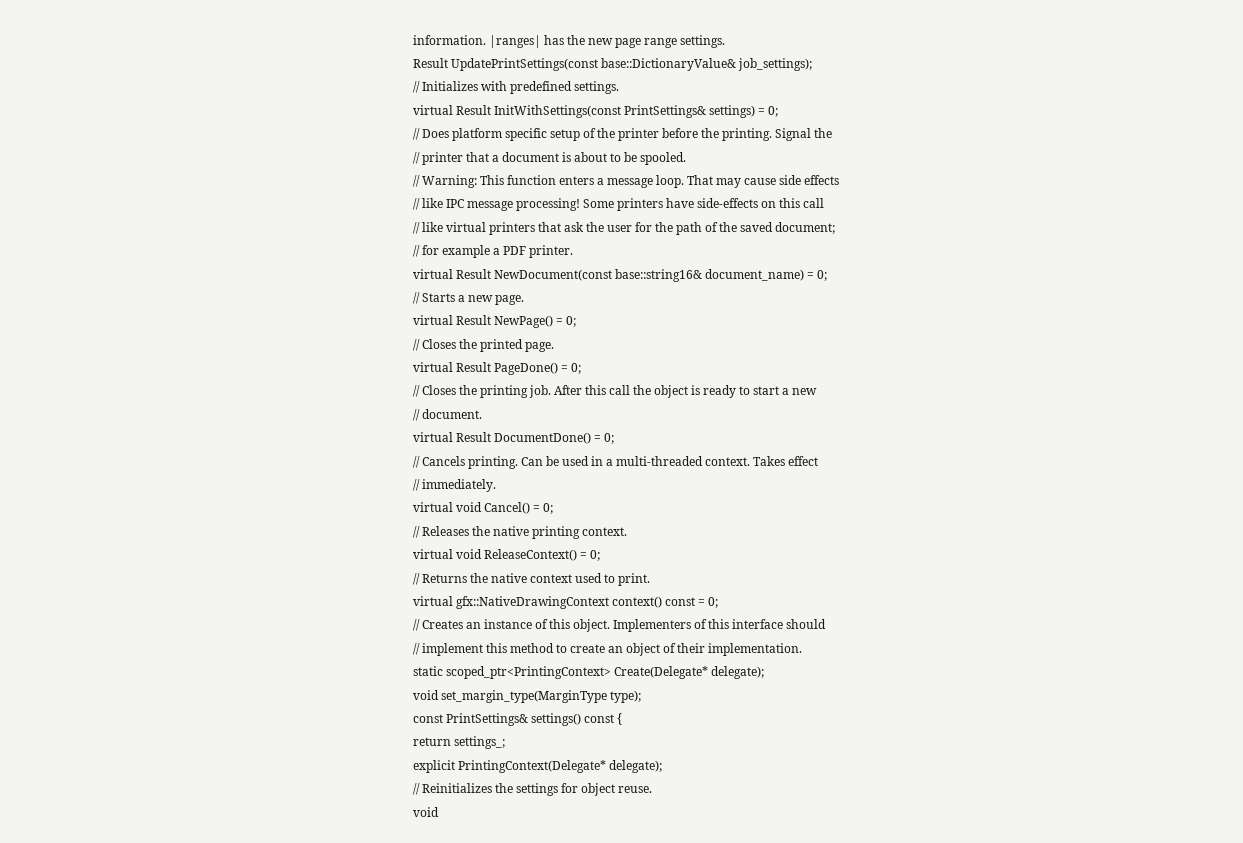information. |ranges| has the new page range settings.
Result UpdatePrintSettings(const base::DictionaryValue& job_settings);
// Initializes with predefined settings.
virtual Result InitWithSettings(const PrintSettings& settings) = 0;
// Does platform specific setup of the printer before the printing. Signal the
// printer that a document is about to be spooled.
// Warning: This function enters a message loop. That may cause side effects
// like IPC message processing! Some printers have side-effects on this call
// like virtual printers that ask the user for the path of the saved document;
// for example a PDF printer.
virtual Result NewDocument(const base::string16& document_name) = 0;
// Starts a new page.
virtual Result NewPage() = 0;
// Closes the printed page.
virtual Result PageDone() = 0;
// Closes the printing job. After this call the object is ready to start a new
// document.
virtual Result DocumentDone() = 0;
// Cancels printing. Can be used in a multi-threaded context. Takes effect
// immediately.
virtual void Cancel() = 0;
// Releases the native printing context.
virtual void ReleaseContext() = 0;
// Returns the native context used to print.
virtual gfx::NativeDrawingContext context() const = 0;
// Creates an instance of this object. Implementers of this interface should
// implement this method to create an object of their implementation.
static scoped_ptr<PrintingContext> Create(Delegate* delegate);
void set_margin_type(MarginType type);
const PrintSettings& settings() const {
return settings_;
explicit PrintingContext(Delegate* delegate);
// Reinitializes the settings for object reuse.
void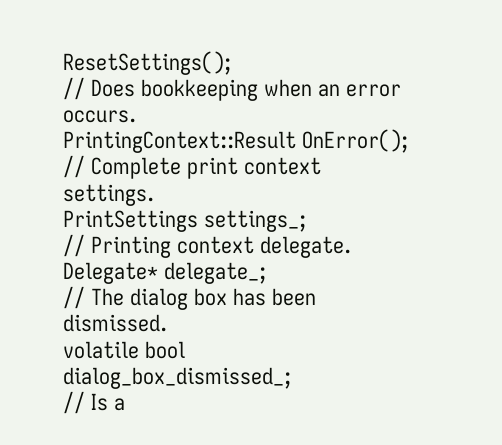ResetSettings();
// Does bookkeeping when an error occurs.
PrintingContext::Result OnError();
// Complete print context settings.
PrintSettings settings_;
// Printing context delegate.
Delegate* delegate_;
// The dialog box has been dismissed.
volatile bool dialog_box_dismissed_;
// Is a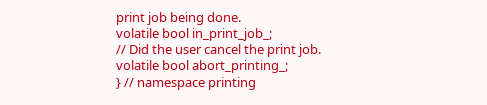print job being done.
volatile bool in_print_job_;
// Did the user cancel the print job.
volatile bool abort_printing_;
} // namespace printing